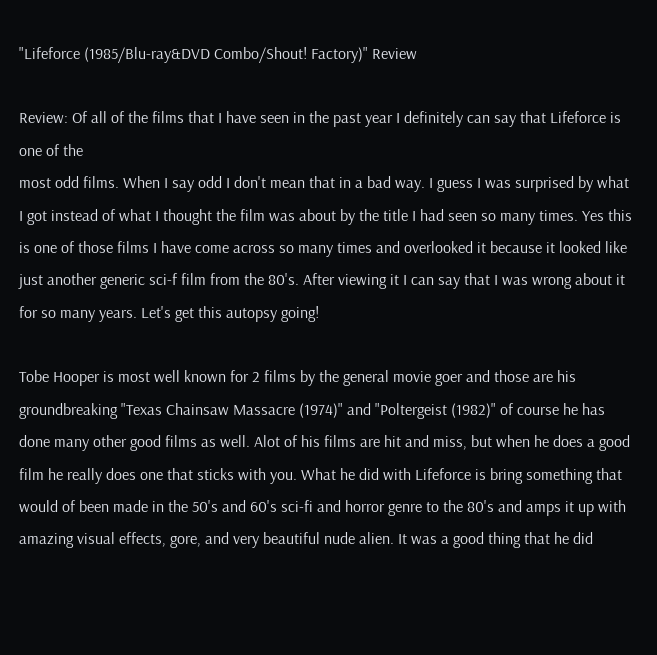"Lifeforce (1985/Blu-ray&DVD Combo/Shout! Factory)" Review

Review: Of all of the films that I have seen in the past year I definitely can say that Lifeforce is one of the
most odd films. When I say odd I don't mean that in a bad way. I guess I was surprised by what I got instead of what I thought the film was about by the title I had seen so many times. Yes this is one of those films I have come across so many times and overlooked it because it looked like just another generic sci-f film from the 80's. After viewing it I can say that I was wrong about it for so many years. Let's get this autopsy going!

Tobe Hooper is most well known for 2 films by the general movie goer and those are his groundbreaking "Texas Chainsaw Massacre (1974)" and "Poltergeist (1982)" of course he has done many other good films as well. Alot of his films are hit and miss, but when he does a good film he really does one that sticks with you. What he did with Lifeforce is bring something that would of been made in the 50's and 60's sci-fi and horror genre to the 80's and amps it up with amazing visual effects, gore, and very beautiful nude alien. It was a good thing that he did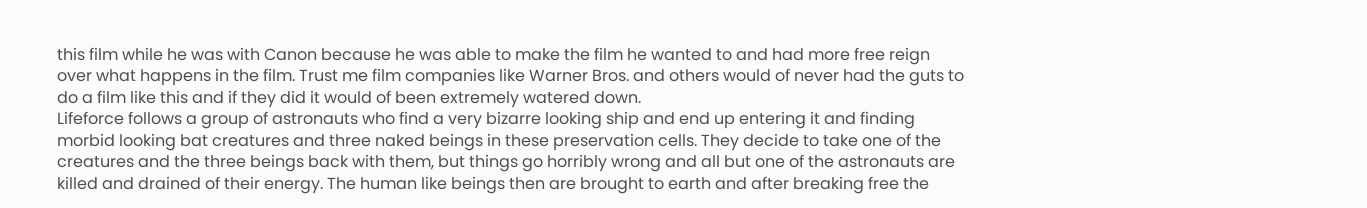this film while he was with Canon because he was able to make the film he wanted to and had more free reign over what happens in the film. Trust me film companies like Warner Bros. and others would of never had the guts to do a film like this and if they did it would of been extremely watered down.
Lifeforce follows a group of astronauts who find a very bizarre looking ship and end up entering it and finding morbid looking bat creatures and three naked beings in these preservation cells. They decide to take one of the creatures and the three beings back with them, but things go horribly wrong and all but one of the astronauts are killed and drained of their energy. The human like beings then are brought to earth and after breaking free the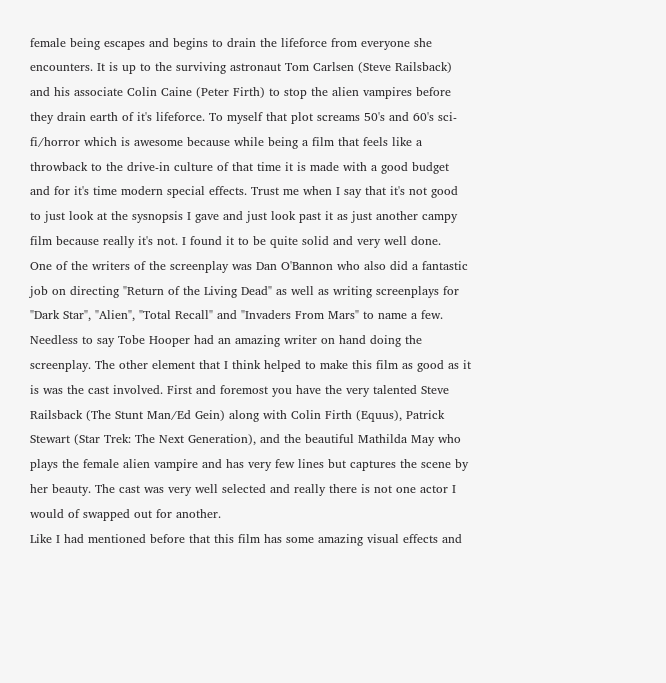female being escapes and begins to drain the lifeforce from everyone she encounters. It is up to the surviving astronaut Tom Carlsen (Steve Railsback) and his associate Colin Caine (Peter Firth) to stop the alien vampires before they drain earth of it's lifeforce. To myself that plot screams 50's and 60's sci-fi/horror which is awesome because while being a film that feels like a throwback to the drive-in culture of that time it is made with a good budget and for it's time modern special effects. Trust me when I say that it's not good to just look at the sysnopsis I gave and just look past it as just another campy film because really it's not. I found it to be quite solid and very well done.
One of the writers of the screenplay was Dan O'Bannon who also did a fantastic job on directing "Return of the Living Dead" as well as writing screenplays for "Dark Star", "Alien", "Total Recall" and "Invaders From Mars" to name a few. Needless to say Tobe Hooper had an amazing writer on hand doing the screenplay. The other element that I think helped to make this film as good as it is was the cast involved. First and foremost you have the very talented Steve Railsback (The Stunt Man/Ed Gein) along with Colin Firth (Equus), Patrick Stewart (Star Trek: The Next Generation), and the beautiful Mathilda May who plays the female alien vampire and has very few lines but captures the scene by her beauty. The cast was very well selected and really there is not one actor I would of swapped out for another.
Like I had mentioned before that this film has some amazing visual effects and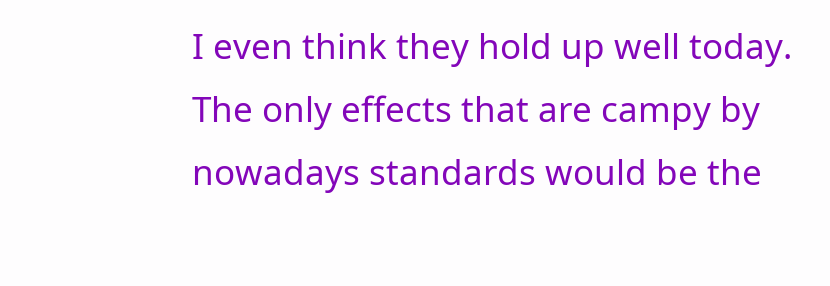I even think they hold up well today. The only effects that are campy by nowadays standards would be the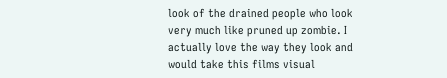look of the drained people who look very much like pruned up zombie. I actually love the way they look and would take this films visual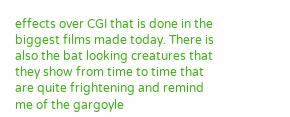effects over CGI that is done in the biggest films made today. There is also the bat looking creatures that they show from time to time that are quite frightening and remind me of the gargoyle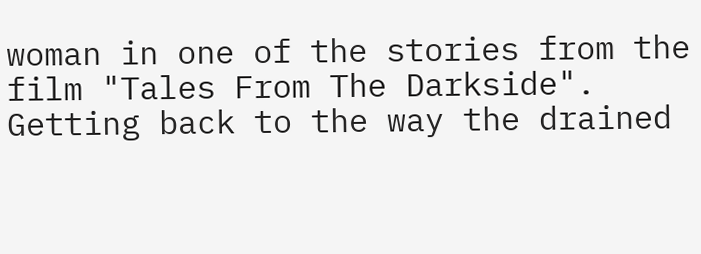woman in one of the stories from the film "Tales From The Darkside". Getting back to the way the drained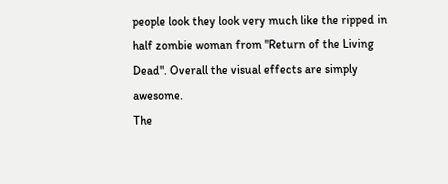people look they look very much like the ripped in half zombie woman from "Return of the Living Dead". Overall the visual effects are simply awesome.
The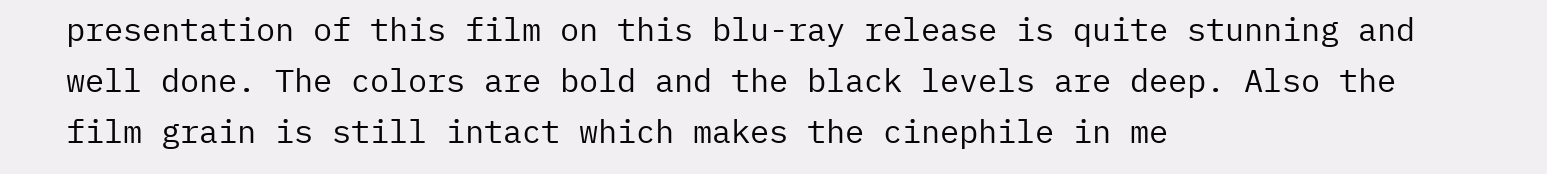presentation of this film on this blu-ray release is quite stunning and well done. The colors are bold and the black levels are deep. Also the film grain is still intact which makes the cinephile in me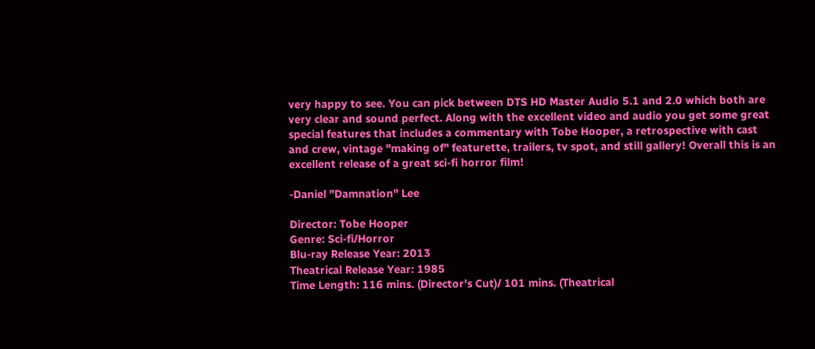very happy to see. You can pick between DTS HD Master Audio 5.1 and 2.0 which both are very clear and sound perfect. Along with the excellent video and audio you get some great special features that includes a commentary with Tobe Hooper, a retrospective with cast and crew, vintage "making of" featurette, trailers, tv spot, and still gallery! Overall this is an excellent release of a great sci-fi horror film!

-Daniel "Damnation" Lee

Director: Tobe Hooper
Genre: Sci-fi/Horror
Blu-ray Release Year: 2013
Theatrical Release Year: 1985
Time Length: 116 mins. (Director's Cut)/ 101 mins. (Theatrical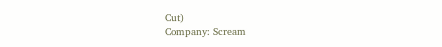Cut)
Company: Scream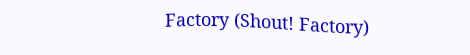Factory (Shout! Factory)